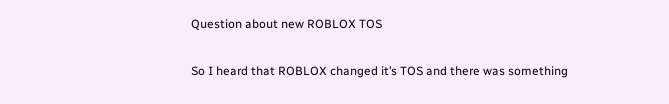Question about new ROBLOX TOS

So I heard that ROBLOX changed it’s TOS and there was something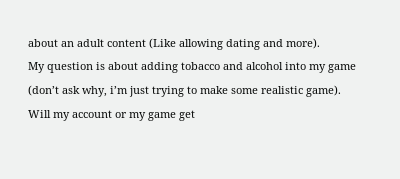about an adult content (Like allowing dating and more).
My question is about adding tobacco and alcohol into my game (don’t ask why, i’m just trying to make some realistic game).
Will my account or my game get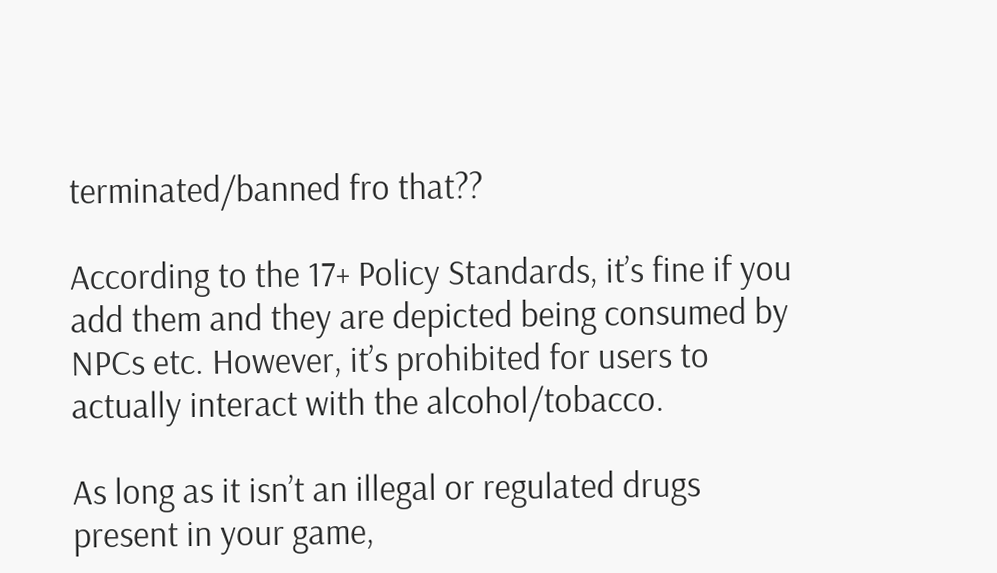terminated/banned fro that??

According to the 17+ Policy Standards, it’s fine if you add them and they are depicted being consumed by NPCs etc. However, it’s prohibited for users to actually interact with the alcohol/tobacco.

As long as it isn’t an illegal or regulated drugs present in your game,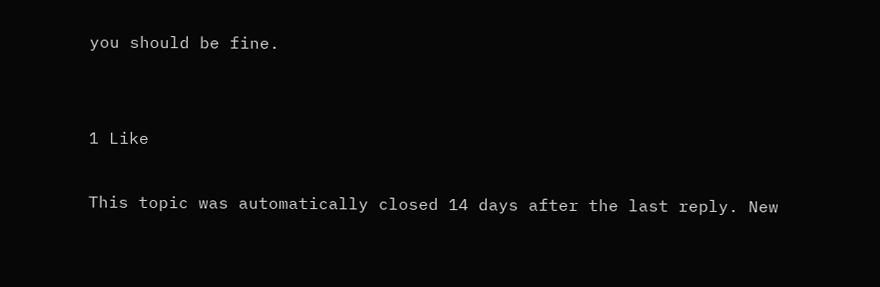you should be fine.


1 Like

This topic was automatically closed 14 days after the last reply. New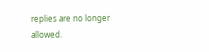replies are no longer allowed.